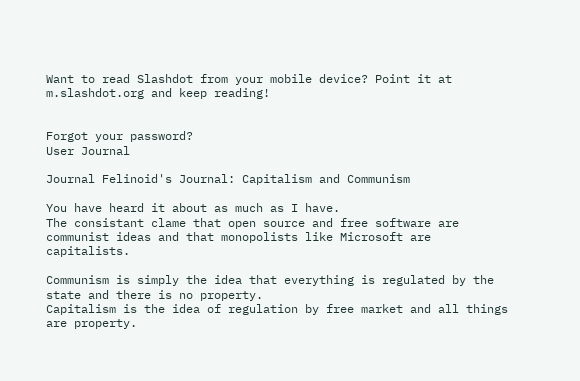Want to read Slashdot from your mobile device? Point it at m.slashdot.org and keep reading!


Forgot your password?
User Journal

Journal Felinoid's Journal: Capitalism and Communism

You have heard it about as much as I have.
The consistant clame that open source and free software are communist ideas and that monopolists like Microsoft are capitalists.

Communism is simply the idea that everything is regulated by the state and there is no property.
Capitalism is the idea of regulation by free market and all things are property.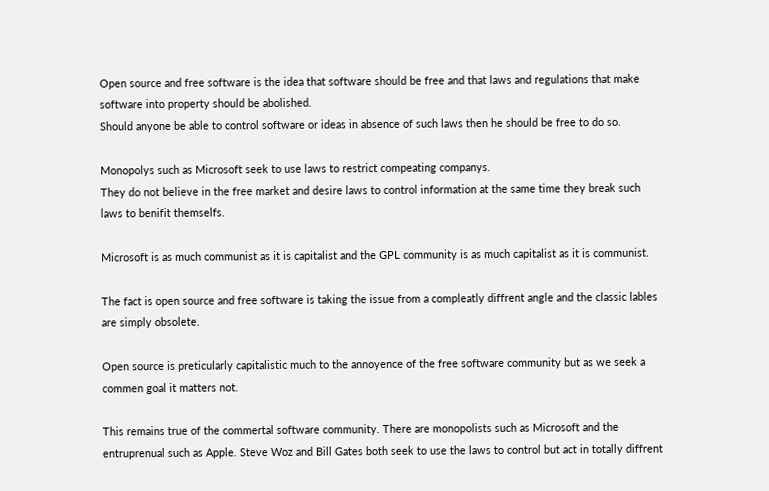Open source and free software is the idea that software should be free and that laws and regulations that make software into property should be abolished.
Should anyone be able to control software or ideas in absence of such laws then he should be free to do so.

Monopolys such as Microsoft seek to use laws to restrict compeating companys.
They do not believe in the free market and desire laws to control information at the same time they break such laws to benifit themselfs.

Microsoft is as much communist as it is capitalist and the GPL community is as much capitalist as it is communist.

The fact is open source and free software is taking the issue from a compleatly diffrent angle and the classic lables are simply obsolete.

Open source is preticularly capitalistic much to the annoyence of the free software community but as we seek a commen goal it matters not.

This remains true of the commertal software community. There are monopolists such as Microsoft and the entruprenual such as Apple. Steve Woz and Bill Gates both seek to use the laws to control but act in totally diffrent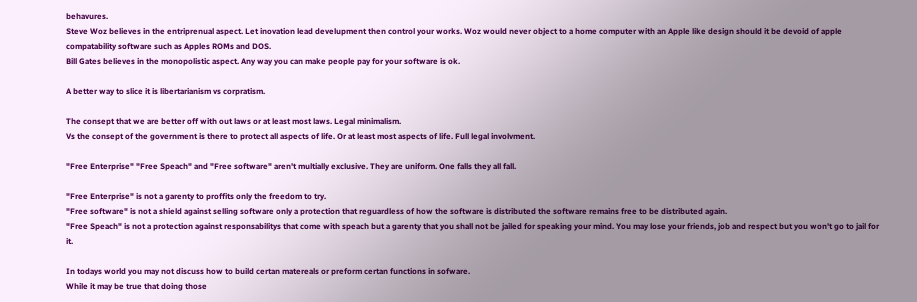behavures.
Steve Woz believes in the entriprenual aspect. Let inovation lead develupment then control your works. Woz would never object to a home computer with an Apple like design should it be devoid of apple compatability software such as Apples ROMs and DOS.
Bill Gates believes in the monopolistic aspect. Any way you can make people pay for your software is ok.

A better way to slice it is libertarianism vs corpratism.

The consept that we are better off with out laws or at least most laws. Legal minimalism.
Vs the consept of the government is there to protect all aspects of life. Or at least most aspects of life. Full legal involvment.

"Free Enterprise" "Free Speach" and "Free software" aren't multially exclusive. They are uniform. One falls they all fall.

"Free Enterprise" is not a garenty to proffits only the freedom to try.
"Free software" is not a shield against selling software only a protection that reguardless of how the software is distributed the software remains free to be distributed again.
"Free Speach" is not a protection against responsabilitys that come with speach but a garenty that you shall not be jailed for speaking your mind. You may lose your friends, job and respect but you won't go to jail for it.

In todays world you may not discuss how to build certan matereals or preform certan functions in sofware.
While it may be true that doing those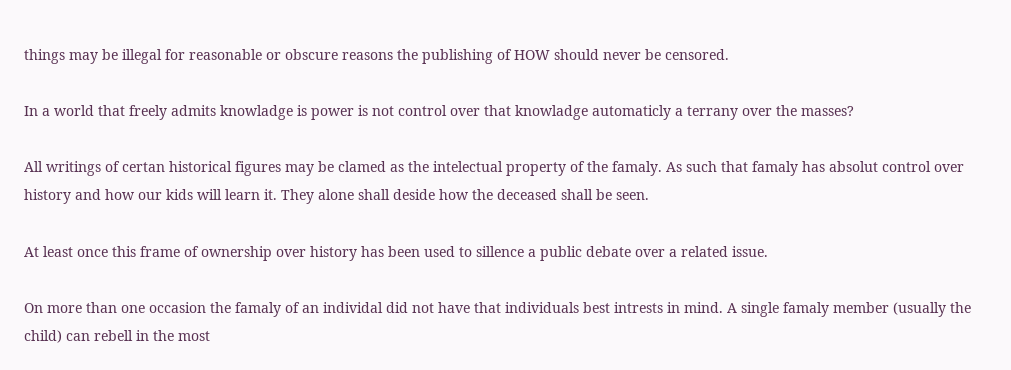things may be illegal for reasonable or obscure reasons the publishing of HOW should never be censored.

In a world that freely admits knowladge is power is not control over that knowladge automaticly a terrany over the masses?

All writings of certan historical figures may be clamed as the intelectual property of the famaly. As such that famaly has absolut control over history and how our kids will learn it. They alone shall deside how the deceased shall be seen.

At least once this frame of ownership over history has been used to sillence a public debate over a related issue.

On more than one occasion the famaly of an individal did not have that individuals best intrests in mind. A single famaly member (usually the child) can rebell in the most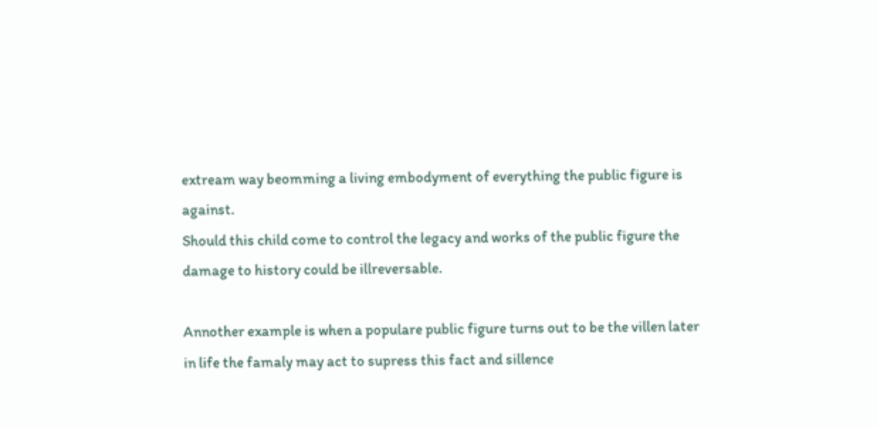extream way beomming a living embodyment of everything the public figure is against.
Should this child come to control the legacy and works of the public figure the damage to history could be illreversable.

Annother example is when a populare public figure turns out to be the villen later in life the famaly may act to supress this fact and sillence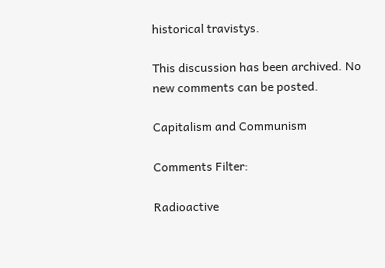historical travistys.

This discussion has been archived. No new comments can be posted.

Capitalism and Communism

Comments Filter:

Radioactive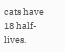cats have 18 half-lives.